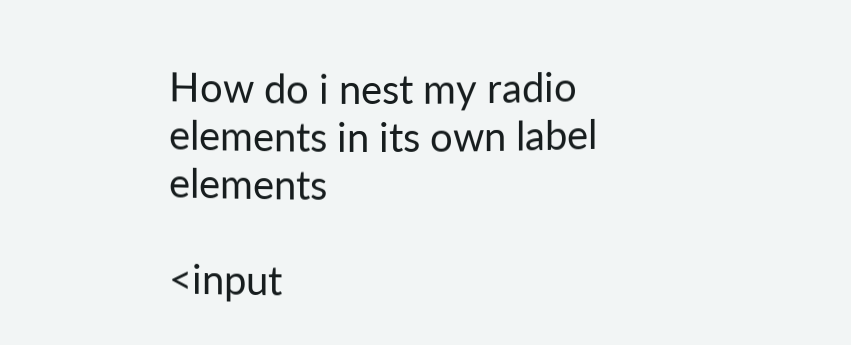How do i nest my radio elements in its own label elements

<input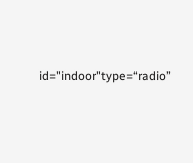id="indoor"type=“radio”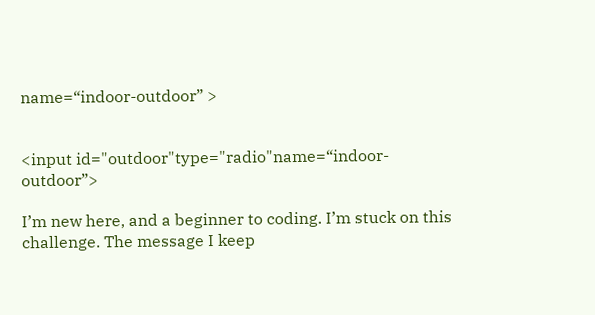name=“indoor-outdoor” >


<input id="outdoor"type="radio"name=“indoor-outdoor”>

I’m new here, and a beginner to coding. I’m stuck on this challenge. The message I keep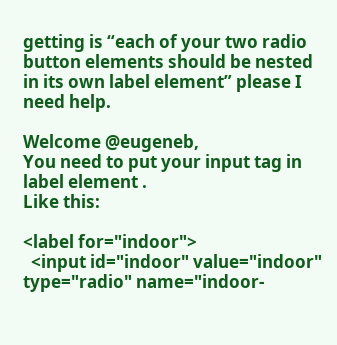getting is “each of your two radio button elements should be nested in its own label element” please I need help.

Welcome @eugeneb,
You need to put your input tag in label element .
Like this:

<label for="indoor">
  <input id="indoor" value="indoor" type="radio" name="indoor-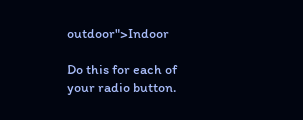outdoor">Indoor

Do this for each of your radio button.